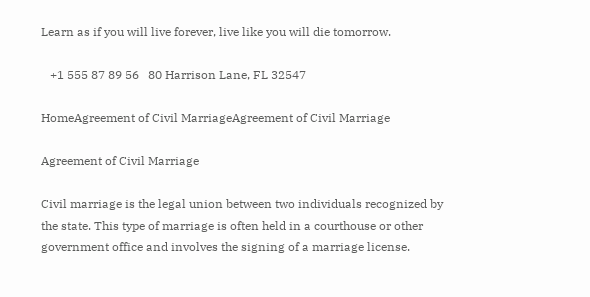Learn as if you will live forever, live like you will die tomorrow.

   +1 555 87 89 56   80 Harrison Lane, FL 32547

HomeAgreement of Civil MarriageAgreement of Civil Marriage

Agreement of Civil Marriage

Civil marriage is the legal union between two individuals recognized by the state. This type of marriage is often held in a courthouse or other government office and involves the signing of a marriage license.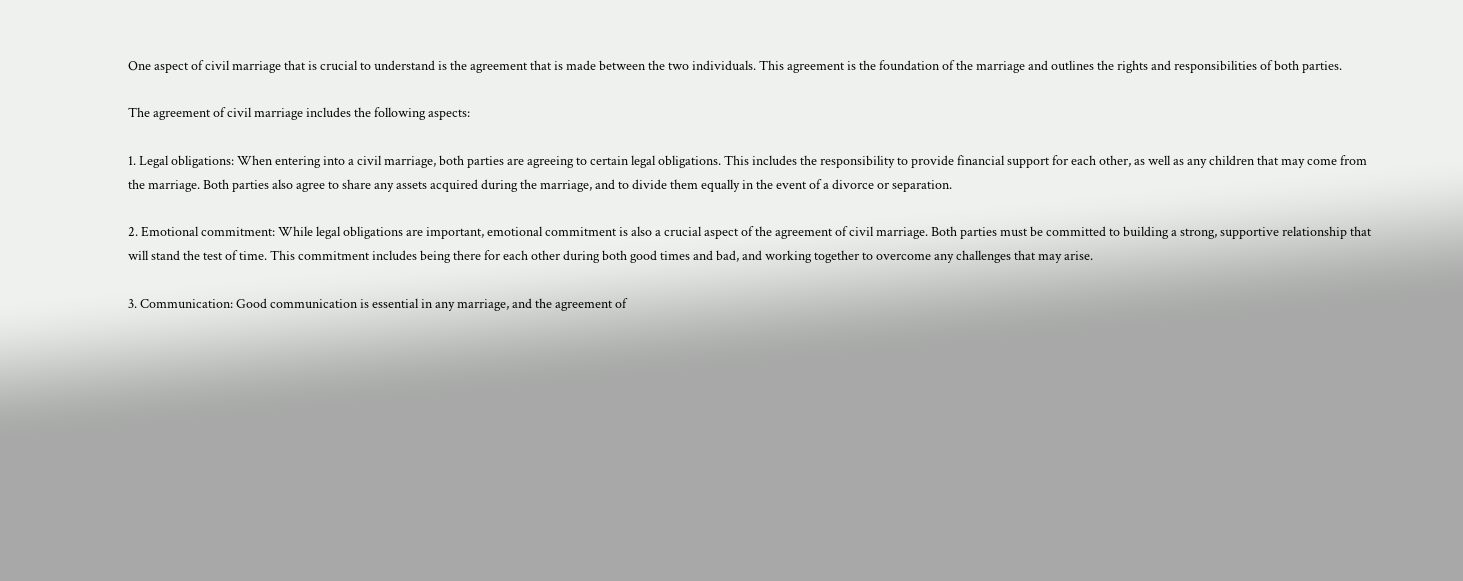One aspect of civil marriage that is crucial to understand is the agreement that is made between the two individuals. This agreement is the foundation of the marriage and outlines the rights and responsibilities of both parties.

The agreement of civil marriage includes the following aspects:

1. Legal obligations: When entering into a civil marriage, both parties are agreeing to certain legal obligations. This includes the responsibility to provide financial support for each other, as well as any children that may come from the marriage. Both parties also agree to share any assets acquired during the marriage, and to divide them equally in the event of a divorce or separation.

2. Emotional commitment: While legal obligations are important, emotional commitment is also a crucial aspect of the agreement of civil marriage. Both parties must be committed to building a strong, supportive relationship that will stand the test of time. This commitment includes being there for each other during both good times and bad, and working together to overcome any challenges that may arise.

3. Communication: Good communication is essential in any marriage, and the agreement of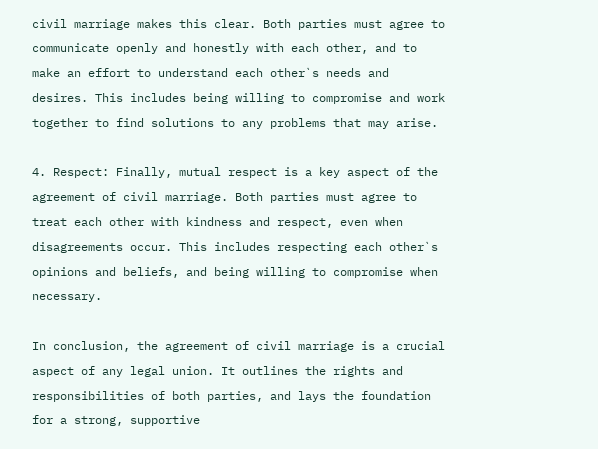civil marriage makes this clear. Both parties must agree to communicate openly and honestly with each other, and to make an effort to understand each other`s needs and desires. This includes being willing to compromise and work together to find solutions to any problems that may arise.

4. Respect: Finally, mutual respect is a key aspect of the agreement of civil marriage. Both parties must agree to treat each other with kindness and respect, even when disagreements occur. This includes respecting each other`s opinions and beliefs, and being willing to compromise when necessary.

In conclusion, the agreement of civil marriage is a crucial aspect of any legal union. It outlines the rights and responsibilities of both parties, and lays the foundation for a strong, supportive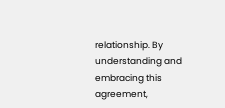relationship. By understanding and embracing this agreement,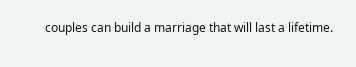couples can build a marriage that will last a lifetime.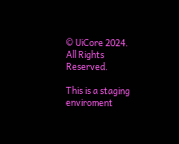© UiCore 2024. All Rights Reserved.

This is a staging enviroment